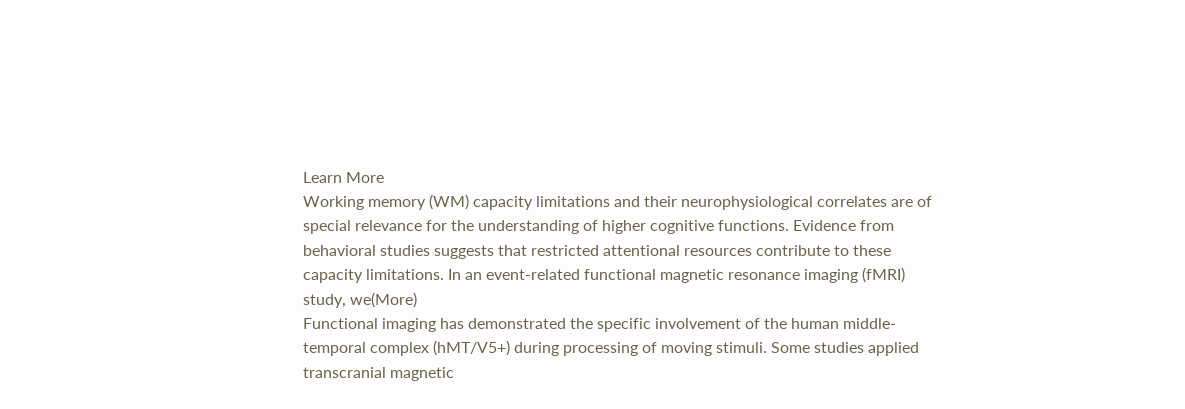Learn More
Working memory (WM) capacity limitations and their neurophysiological correlates are of special relevance for the understanding of higher cognitive functions. Evidence from behavioral studies suggests that restricted attentional resources contribute to these capacity limitations. In an event-related functional magnetic resonance imaging (fMRI) study, we(More)
Functional imaging has demonstrated the specific involvement of the human middle-temporal complex (hMT/V5+) during processing of moving stimuli. Some studies applied transcranial magnetic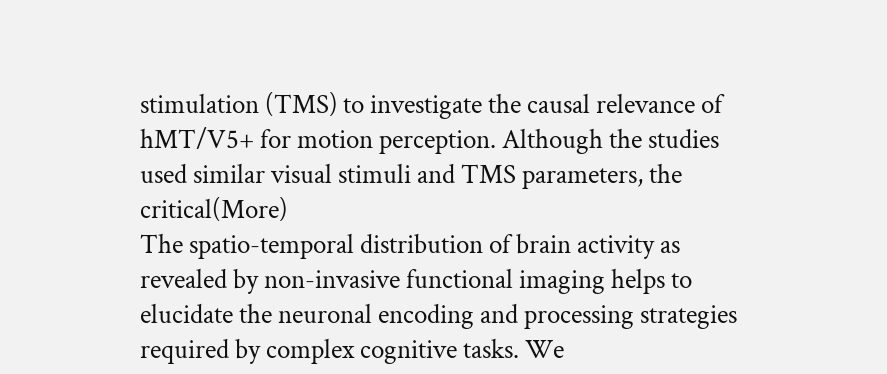stimulation (TMS) to investigate the causal relevance of hMT/V5+ for motion perception. Although the studies used similar visual stimuli and TMS parameters, the critical(More)
The spatio-temporal distribution of brain activity as revealed by non-invasive functional imaging helps to elucidate the neuronal encoding and processing strategies required by complex cognitive tasks. We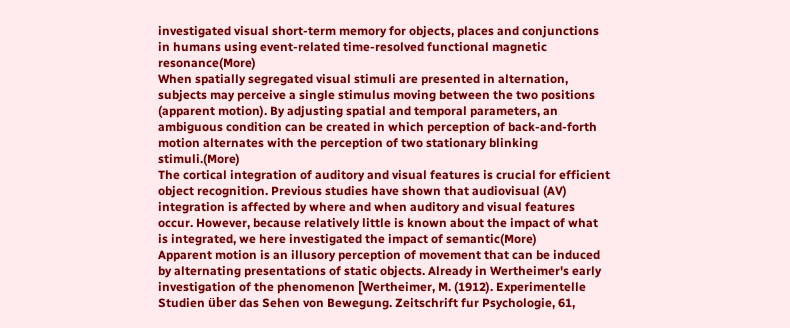investigated visual short-term memory for objects, places and conjunctions in humans using event-related time-resolved functional magnetic resonance(More)
When spatially segregated visual stimuli are presented in alternation, subjects may perceive a single stimulus moving between the two positions (apparent motion). By adjusting spatial and temporal parameters, an ambiguous condition can be created in which perception of back-and-forth motion alternates with the perception of two stationary blinking stimuli.(More)
The cortical integration of auditory and visual features is crucial for efficient object recognition. Previous studies have shown that audiovisual (AV) integration is affected by where and when auditory and visual features occur. However, because relatively little is known about the impact of what is integrated, we here investigated the impact of semantic(More)
Apparent motion is an illusory perception of movement that can be induced by alternating presentations of static objects. Already in Wertheimer's early investigation of the phenomenon [Wertheimer, M. (1912). Experimentelle Studien über das Sehen von Bewegung. Zeitschrift fur Psychologie, 61,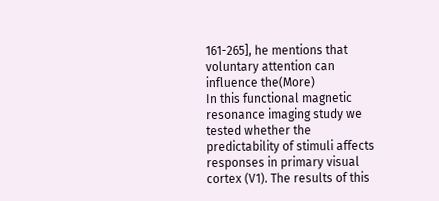161-265], he mentions that voluntary attention can influence the(More)
In this functional magnetic resonance imaging study we tested whether the predictability of stimuli affects responses in primary visual cortex (V1). The results of this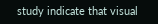study indicate that visual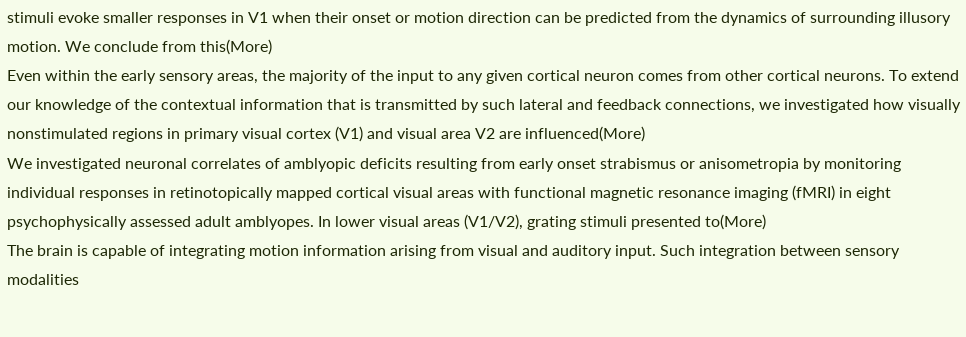stimuli evoke smaller responses in V1 when their onset or motion direction can be predicted from the dynamics of surrounding illusory motion. We conclude from this(More)
Even within the early sensory areas, the majority of the input to any given cortical neuron comes from other cortical neurons. To extend our knowledge of the contextual information that is transmitted by such lateral and feedback connections, we investigated how visually nonstimulated regions in primary visual cortex (V1) and visual area V2 are influenced(More)
We investigated neuronal correlates of amblyopic deficits resulting from early onset strabismus or anisometropia by monitoring individual responses in retinotopically mapped cortical visual areas with functional magnetic resonance imaging (fMRI) in eight psychophysically assessed adult amblyopes. In lower visual areas (V1/V2), grating stimuli presented to(More)
The brain is capable of integrating motion information arising from visual and auditory input. Such integration between sensory modalities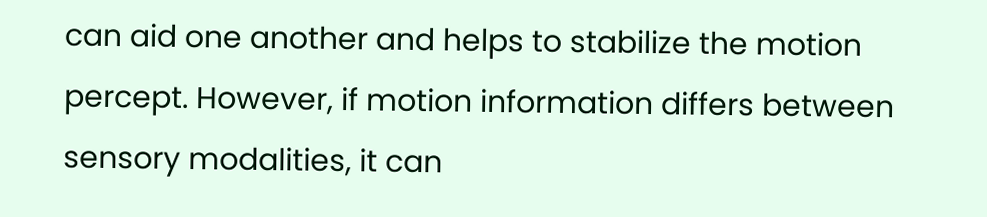can aid one another and helps to stabilize the motion percept. However, if motion information differs between sensory modalities, it can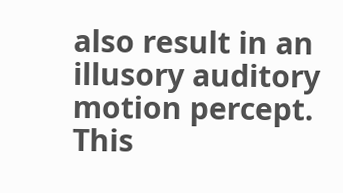also result in an illusory auditory motion percept. This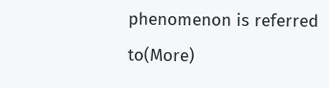phenomenon is referred to(More)